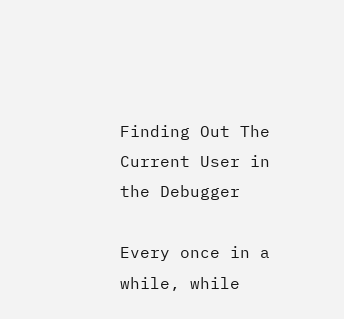Finding Out The Current User in the Debugger

Every once in a while, while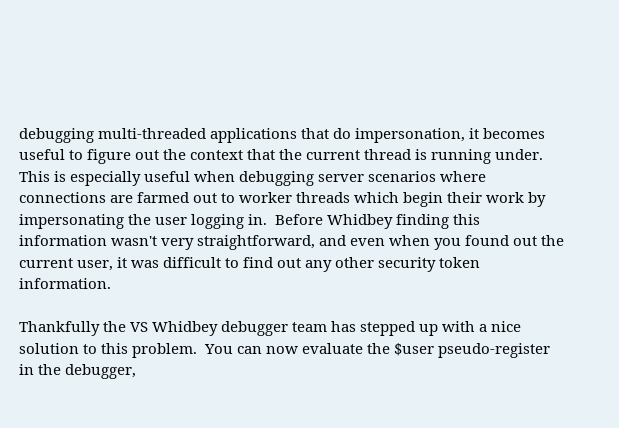debugging multi-threaded applications that do impersonation, it becomes useful to figure out the context that the current thread is running under.  This is especially useful when debugging server scenarios where connections are farmed out to worker threads which begin their work by impersonating the user logging in.  Before Whidbey finding this information wasn't very straightforward, and even when you found out the current user, it was difficult to find out any other security token information.

Thankfully the VS Whidbey debugger team has stepped up with a nice solution to this problem.  You can now evaluate the $user pseudo-register in the debugger,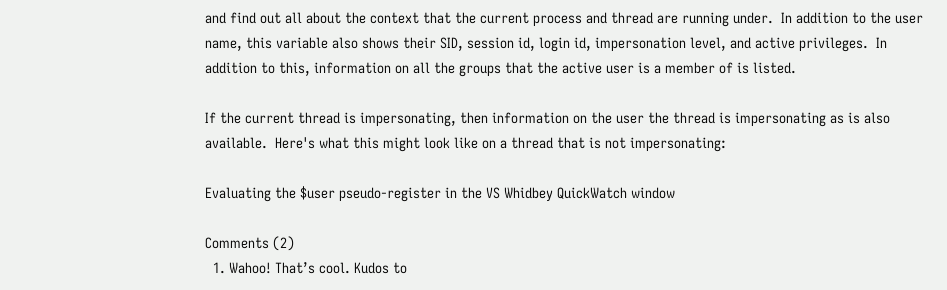and find out all about the context that the current process and thread are running under.  In addition to the user name, this variable also shows their SID, session id, login id, impersonation level, and active privileges.  In addition to this, information on all the groups that the active user is a member of is listed.

If the current thread is impersonating, then information on the user the thread is impersonating as is also available.  Here's what this might look like on a thread that is not impersonating:

Evaluating the $user pseudo-register in the VS Whidbey QuickWatch window

Comments (2)
  1. Wahoo! That’s cool. Kudos to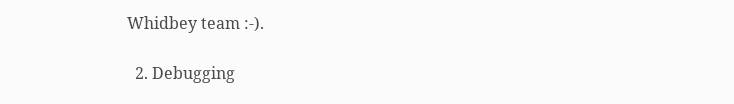Whidbey team :-).

  2. Debugging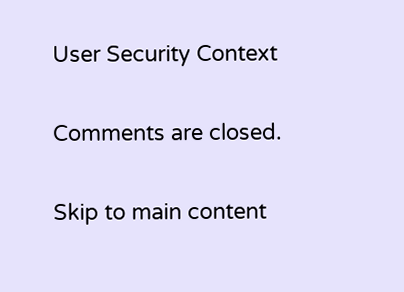User Security Context

Comments are closed.

Skip to main content